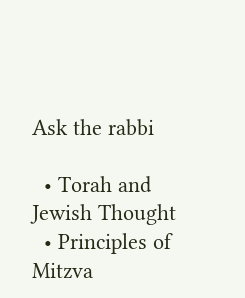Ask the rabbi

  • Torah and Jewish Thought
  • Principles of Mitzva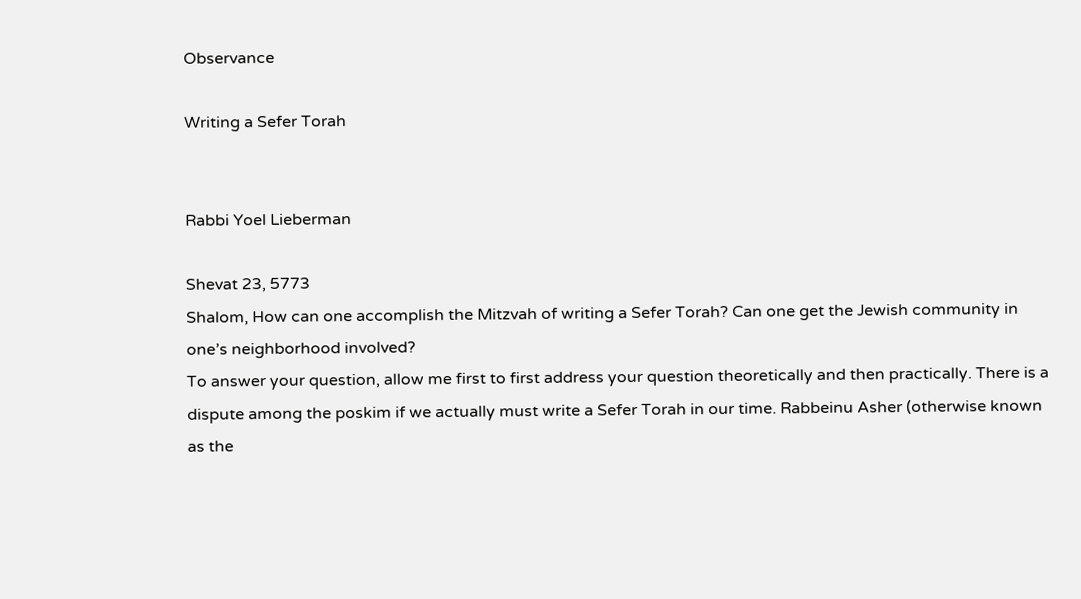Observance

Writing a Sefer Torah


Rabbi Yoel Lieberman

Shevat 23, 5773
Shalom, How can one accomplish the Mitzvah of writing a Sefer Torah? Can one get the Jewish community in one’s neighborhood involved?
To answer your question, allow me first to first address your question theoretically and then practically. There is a dispute among the poskim if we actually must write a Sefer Torah in our time. Rabbeinu Asher (otherwise known as the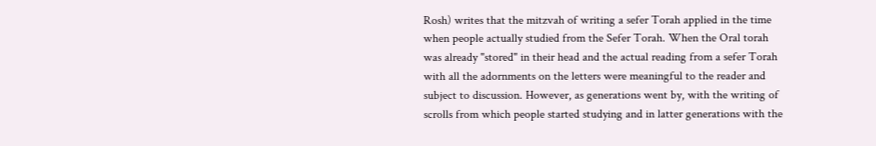Rosh) writes that the mitzvah of writing a sefer Torah applied in the time when people actually studied from the Sefer Torah. When the Oral torah was already "stored" in their head and the actual reading from a sefer Torah with all the adornments on the letters were meaningful to the reader and subject to discussion. However, as generations went by, with the writing of scrolls from which people started studying and in latter generations with the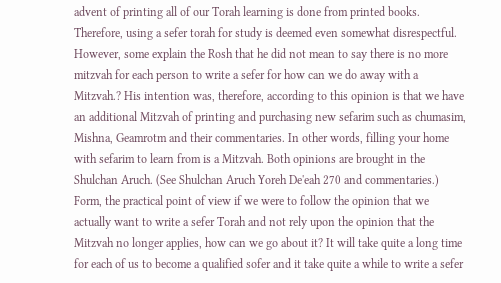advent of printing all of our Torah learning is done from printed books. Therefore, using a sefer torah for study is deemed even somewhat disrespectful. However, some explain the Rosh that he did not mean to say there is no more mitzvah for each person to write a sefer for how can we do away with a Mitzvah.? His intention was, therefore, according to this opinion is that we have an additional Mitzvah of printing and purchasing new sefarim such as chumasim, Mishna, Geamrotm and their commentaries. In other words, filling your home with sefarim to learn from is a Mitzvah. Both opinions are brought in the Shulchan Aruch. (See Shulchan Aruch Yoreh De'eah 270 and commentaries.) Form, the practical point of view if we were to follow the opinion that we actually want to write a sefer Torah and not rely upon the opinion that the Mitzvah no longer applies, how can we go about it? It will take quite a long time for each of us to become a qualified sofer and it take quite a while to write a sefer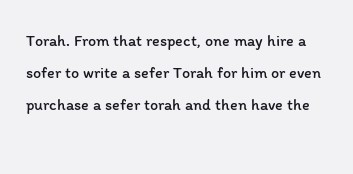Torah. From that respect, one may hire a sofer to write a sefer Torah for him or even purchase a sefer torah and then have the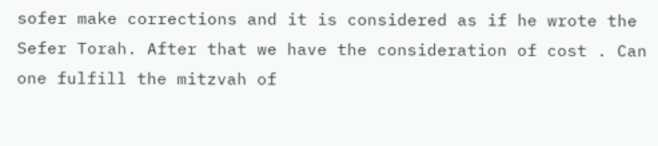sofer make corrections and it is considered as if he wrote the Sefer Torah. After that we have the consideration of cost . Can one fulfill the mitzvah of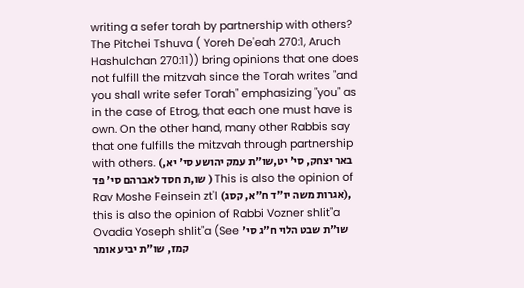writing a sefer torah by partnership with others? The Pitchei Tshuva ( Yoreh De'eah 270:1, Aruch Hashulchan 270:11)) bring opinions that one does not fulfill the mitzvah since the Torah writes "and you shall write sefer Torah" emphasizing "you" as in the case of Etrog, that each one must have is own. On the other hand, many other Rabbis say that one fulfills the mitzvah through partnership with others. (באר יצחק, סי' יט,שו"ת עמק יהושע סי' יא, שו,ת חסד לאברהם סי' פד ) This is also the opinion of Rav Moshe Feinsein zt'l (אגרות משה יו"ד ח"א, קסג), this is also the opinion of Rabbi Vozner shlit"a Ovadia Yoseph shlit"a (See שו"ת שבט הלוי ח"ג סי' קמז, שו"ת יביע אומר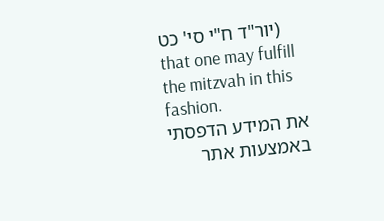יור"ד ח"י סי' כט) that one may fulfill the mitzvah in this fashion.
את המידע הדפסתי באמצעות אתר